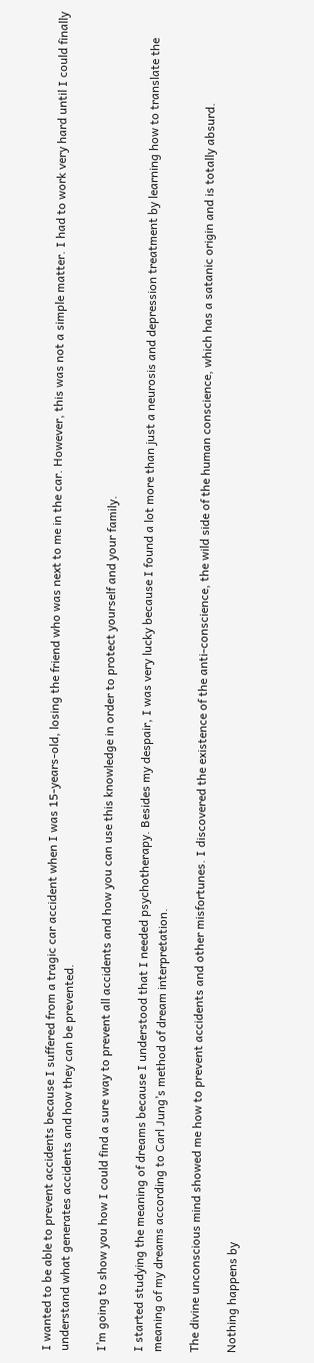I wanted to be able to prevent accidents because I suffered from a tragic car accident when I was 15-years-old, losing the friend who was next to me in the car. However, this was not a simple matter. I had to work very hard until I could finally understand what generates accidents and how they can be prevented.

I’m going to show you how I could find a sure way to prevent all accidents and how you can use this knowledge in order to protect yourself and your family.

I started studying the meaning of dreams because I understood that I needed psychotherapy. Besides my despair, I was very lucky because I found a lot more than just a neurosis and depression treatment by learning how to translate the meaning of my dreams according to Carl Jung’s method of dream interpretation.

The divine unconscious mind showed me how to prevent accidents and other misfortunes. I discovered the existence of the anti-conscience, the wild side of the human conscience, which has a satanic origin and is totally absurd.

Nothing happens by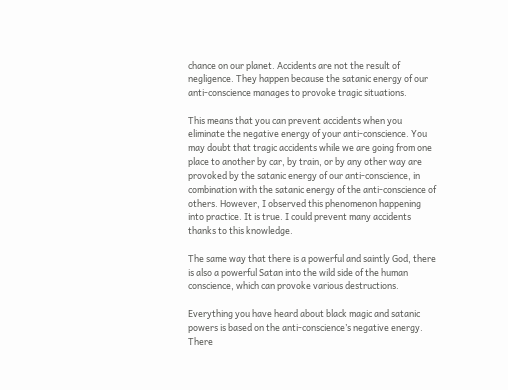chance on our planet. Accidents are not the result of negligence. They happen because the satanic energy of our anti-conscience manages to provoke tragic situations.

This means that you can prevent accidents when you eliminate the negative energy of your anti-conscience. You may doubt that tragic accidents while we are going from one place to another by car, by train, or by any other way are provoked by the satanic energy of our anti-conscience, in combination with the satanic energy of the anti-conscience of others. However, I observed this phenomenon happening into practice. It is true. I could prevent many accidents thanks to this knowledge.

The same way that there is a powerful and saintly God, there is also a powerful Satan into the wild side of the human conscience, which can provoke various destructions.

Everything you have heard about black magic and satanic powers is based on the anti-conscience’s negative energy. There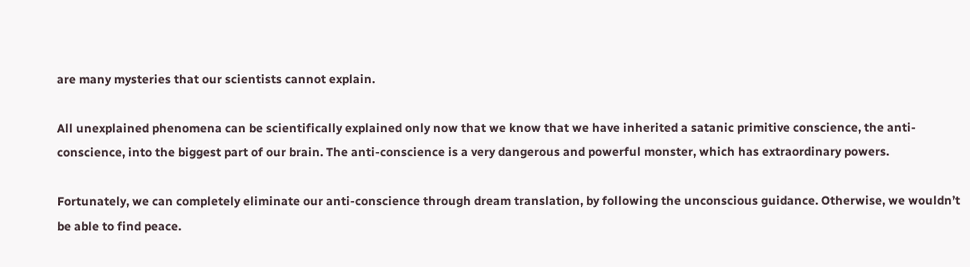are many mysteries that our scientists cannot explain.

All unexplained phenomena can be scientifically explained only now that we know that we have inherited a satanic primitive conscience, the anti-conscience, into the biggest part of our brain. The anti-conscience is a very dangerous and powerful monster, which has extraordinary powers.

Fortunately, we can completely eliminate our anti-conscience through dream translation, by following the unconscious guidance. Otherwise, we wouldn’t be able to find peace.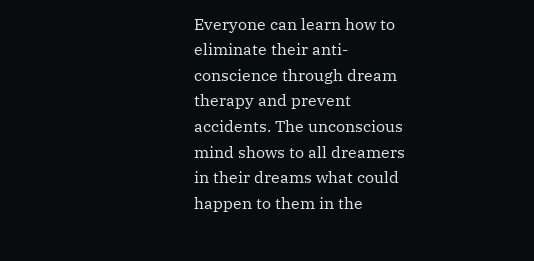Everyone can learn how to eliminate their anti-conscience through dream therapy and prevent accidents. The unconscious mind shows to all dreamers in their dreams what could happen to them in the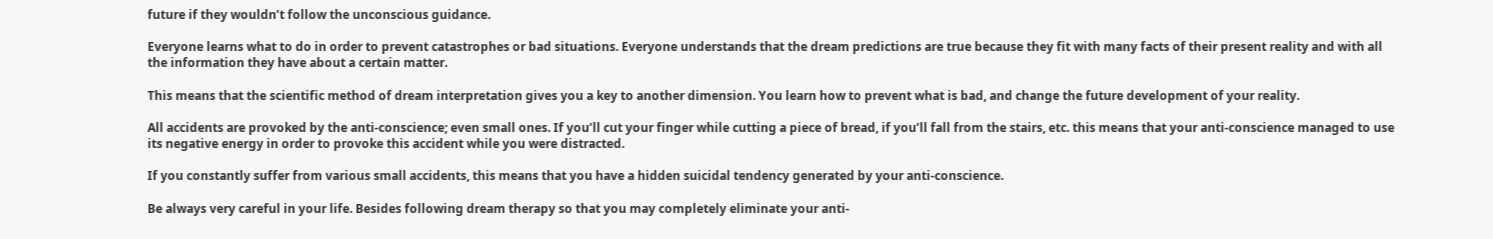future if they wouldn’t follow the unconscious guidance.

Everyone learns what to do in order to prevent catastrophes or bad situations. Everyone understands that the dream predictions are true because they fit with many facts of their present reality and with all the information they have about a certain matter.

This means that the scientific method of dream interpretation gives you a key to another dimension. You learn how to prevent what is bad, and change the future development of your reality.

All accidents are provoked by the anti-conscience; even small ones. If you’ll cut your finger while cutting a piece of bread, if you’ll fall from the stairs, etc. this means that your anti-conscience managed to use its negative energy in order to provoke this accident while you were distracted.

If you constantly suffer from various small accidents, this means that you have a hidden suicidal tendency generated by your anti-conscience.

Be always very careful in your life. Besides following dream therapy so that you may completely eliminate your anti-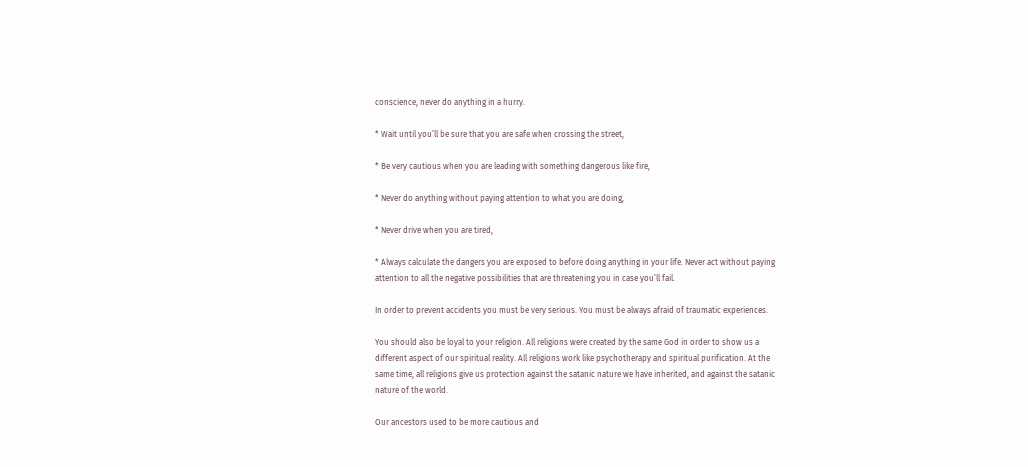conscience, never do anything in a hurry.

* Wait until you’ll be sure that you are safe when crossing the street,

* Be very cautious when you are leading with something dangerous like fire,

* Never do anything without paying attention to what you are doing,

* Never drive when you are tired,

* Always calculate the dangers you are exposed to before doing anything in your life. Never act without paying attention to all the negative possibilities that are threatening you in case you’ll fail.

In order to prevent accidents you must be very serious. You must be always afraid of traumatic experiences.

You should also be loyal to your religion. All religions were created by the same God in order to show us a different aspect of our spiritual reality. All religions work like psychotherapy and spiritual purification. At the same time, all religions give us protection against the satanic nature we have inherited, and against the satanic nature of the world.

Our ancestors used to be more cautious and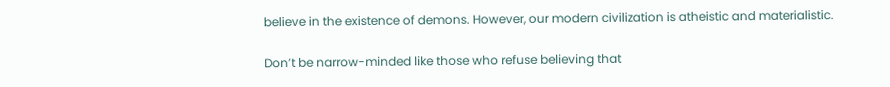believe in the existence of demons. However, our modern civilization is atheistic and materialistic.

Don’t be narrow-minded like those who refuse believing that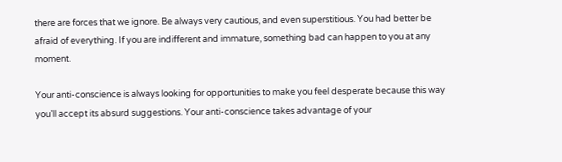there are forces that we ignore. Be always very cautious, and even superstitious. You had better be afraid of everything. If you are indifferent and immature, something bad can happen to you at any moment.

Your anti-conscience is always looking for opportunities to make you feel desperate because this way you’ll accept its absurd suggestions. Your anti-conscience takes advantage of your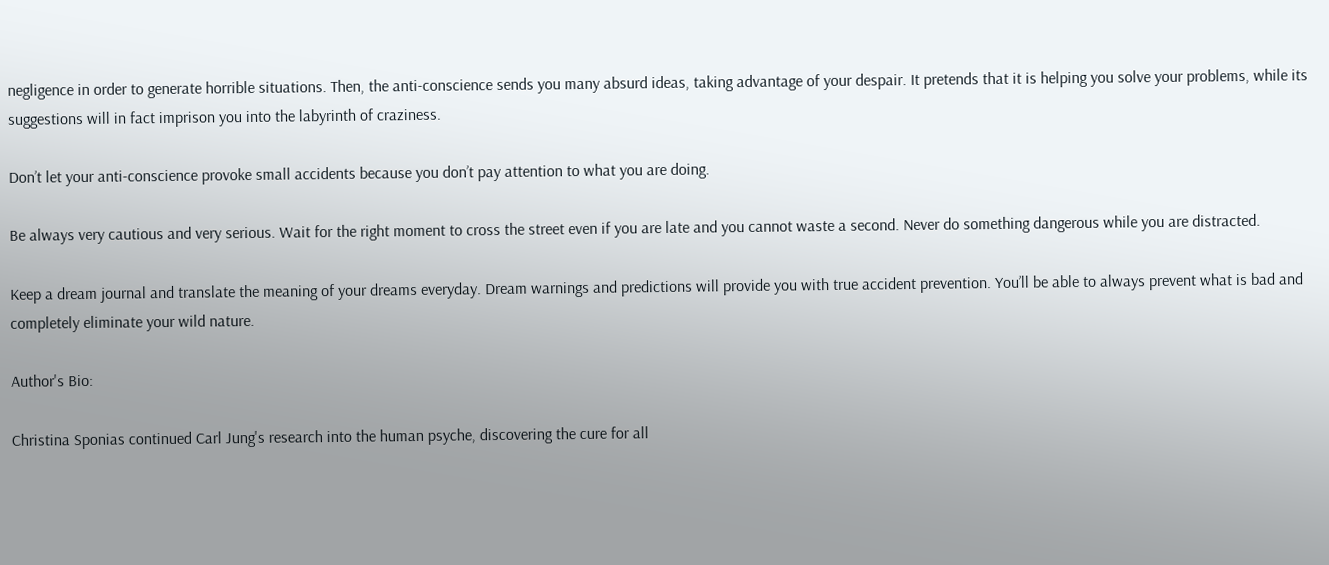negligence in order to generate horrible situations. Then, the anti-conscience sends you many absurd ideas, taking advantage of your despair. It pretends that it is helping you solve your problems, while its suggestions will in fact imprison you into the labyrinth of craziness.

Don’t let your anti-conscience provoke small accidents because you don’t pay attention to what you are doing.

Be always very cautious and very serious. Wait for the right moment to cross the street even if you are late and you cannot waste a second. Never do something dangerous while you are distracted.

Keep a dream journal and translate the meaning of your dreams everyday. Dream warnings and predictions will provide you with true accident prevention. You’ll be able to always prevent what is bad and completely eliminate your wild nature.

Author's Bio:

Christina Sponias continued Carl Jung's research into the human psyche, discovering the cure for all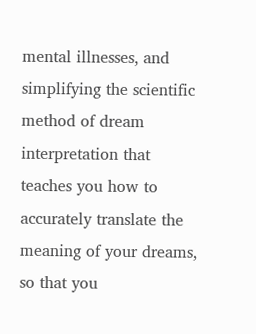mental illnesses, and simplifying the scientific method of dream interpretation that teaches you how to accurately translate the meaning of your dreams, so that you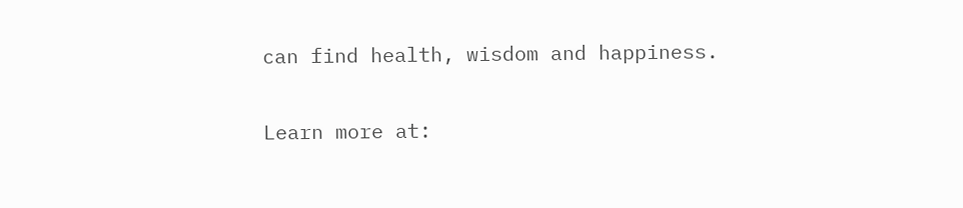can find health, wisdom and happiness.

Learn more at: